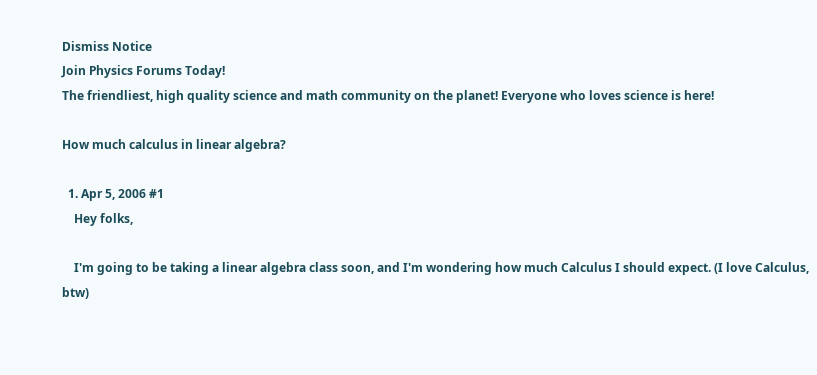Dismiss Notice
Join Physics Forums Today!
The friendliest, high quality science and math community on the planet! Everyone who loves science is here!

How much calculus in linear algebra?

  1. Apr 5, 2006 #1
    Hey folks,

    I'm going to be taking a linear algebra class soon, and I'm wondering how much Calculus I should expect. (I love Calculus, btw)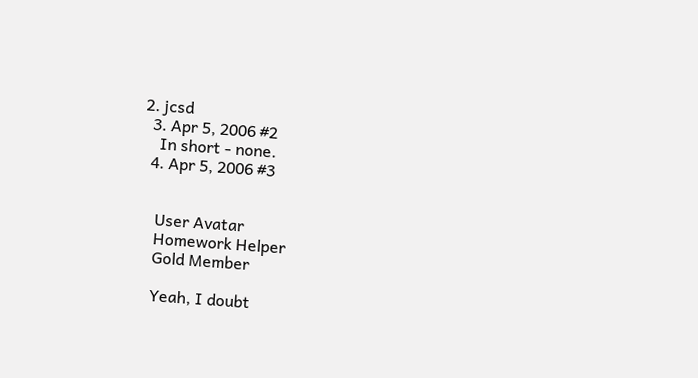2. jcsd
  3. Apr 5, 2006 #2
    In short - none.
  4. Apr 5, 2006 #3


    User Avatar
    Homework Helper
    Gold Member

    Yeah, I doubt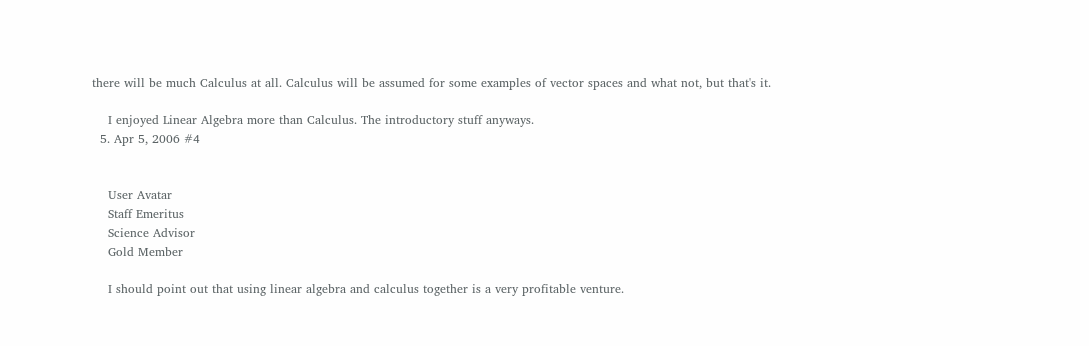there will be much Calculus at all. Calculus will be assumed for some examples of vector spaces and what not, but that's it.

    I enjoyed Linear Algebra more than Calculus. The introductory stuff anyways.
  5. Apr 5, 2006 #4


    User Avatar
    Staff Emeritus
    Science Advisor
    Gold Member

    I should point out that using linear algebra and calculus together is a very profitable venture.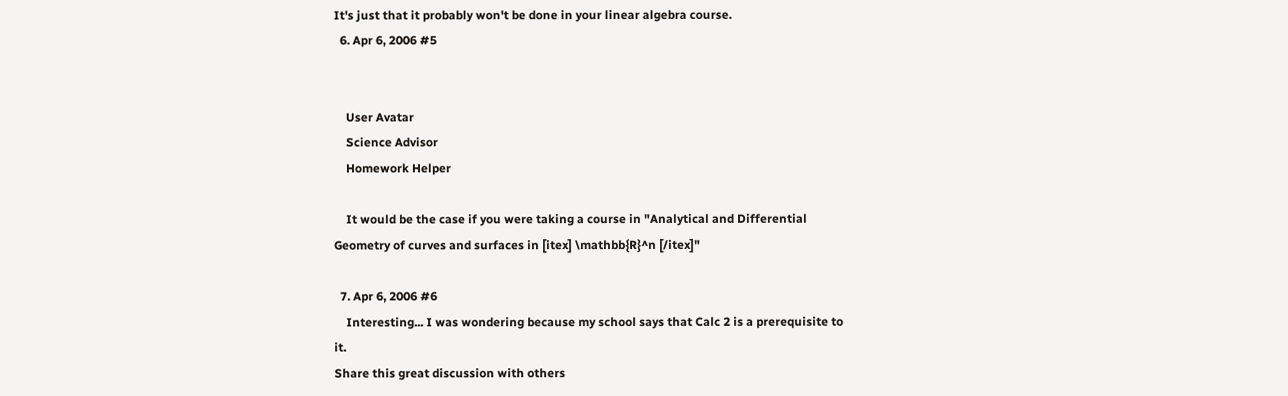It's just that it probably won't be done in your linear algebra course.
  6. Apr 6, 2006 #5


    User Avatar
    Science Advisor
    Homework Helper

    It would be the case if you were taking a course in "Analytical and Differential Geometry of curves and surfaces in [itex] \mathbb{R}^n [/itex]"

  7. Apr 6, 2006 #6
    Interesting... I was wondering because my school says that Calc 2 is a prerequisite to it.
Share this great discussion with others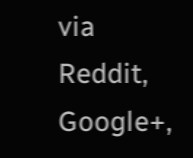via Reddit, Google+,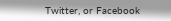Twitter, or Facebook